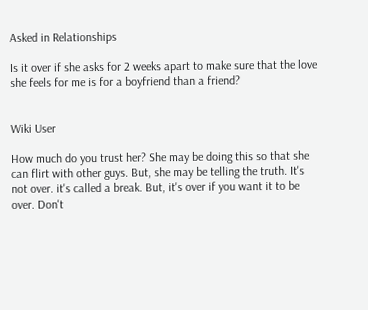Asked in Relationships

Is it over if she asks for 2 weeks apart to make sure that the love she feels for me is for a boyfriend than a friend?


Wiki User

How much do you trust her? She may be doing this so that she can flirt with other guys. But, she may be telling the truth. It's not over. it's called a break. But, it's over if you want it to be over. Don't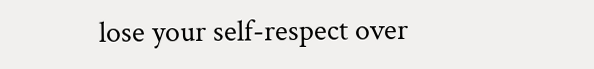lose your self-respect over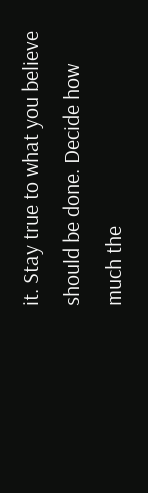it. Stay true to what you believe should be done. Decide how much the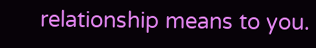relationship means to you.